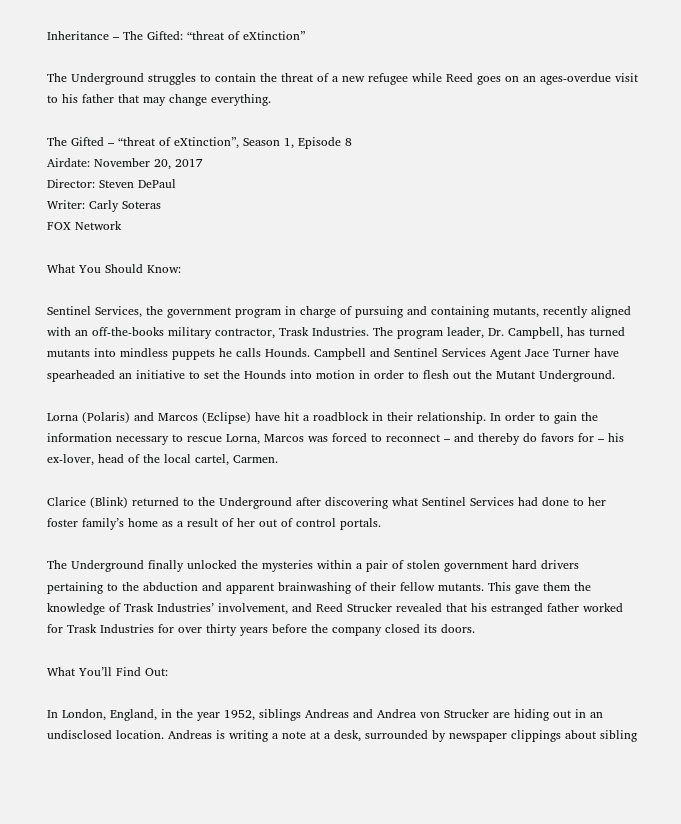Inheritance – The Gifted: “threat of eXtinction”

The Underground struggles to contain the threat of a new refugee while Reed goes on an ages-overdue visit to his father that may change everything.

The Gifted – “threat of eXtinction”, Season 1, Episode 8
Airdate: November 20, 2017
Director: Steven DePaul
Writer: Carly Soteras
FOX Network

What You Should Know:

Sentinel Services, the government program in charge of pursuing and containing mutants, recently aligned with an off-the-books military contractor, Trask Industries. The program leader, Dr. Campbell, has turned mutants into mindless puppets he calls Hounds. Campbell and Sentinel Services Agent Jace Turner have spearheaded an initiative to set the Hounds into motion in order to flesh out the Mutant Underground.

Lorna (Polaris) and Marcos (Eclipse) have hit a roadblock in their relationship. In order to gain the information necessary to rescue Lorna, Marcos was forced to reconnect – and thereby do favors for – his ex-lover, head of the local cartel, Carmen.

Clarice (Blink) returned to the Underground after discovering what Sentinel Services had done to her foster family’s home as a result of her out of control portals.

The Underground finally unlocked the mysteries within a pair of stolen government hard drivers pertaining to the abduction and apparent brainwashing of their fellow mutants. This gave them the knowledge of Trask Industries’ involvement, and Reed Strucker revealed that his estranged father worked for Trask Industries for over thirty years before the company closed its doors.

What You’ll Find Out:

In London, England, in the year 1952, siblings Andreas and Andrea von Strucker are hiding out in an undisclosed location. Andreas is writing a note at a desk, surrounded by newspaper clippings about sibling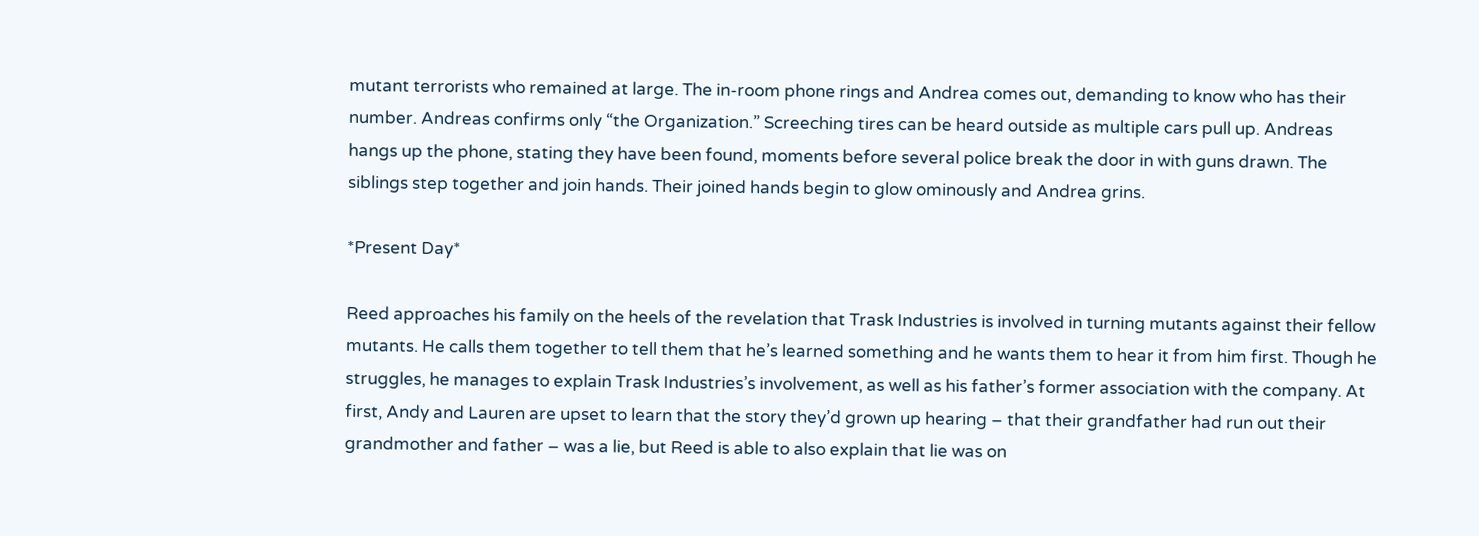mutant terrorists who remained at large. The in-room phone rings and Andrea comes out, demanding to know who has their number. Andreas confirms only “the Organization.” Screeching tires can be heard outside as multiple cars pull up. Andreas hangs up the phone, stating they have been found, moments before several police break the door in with guns drawn. The siblings step together and join hands. Their joined hands begin to glow ominously and Andrea grins.

*Present Day*

Reed approaches his family on the heels of the revelation that Trask Industries is involved in turning mutants against their fellow mutants. He calls them together to tell them that he’s learned something and he wants them to hear it from him first. Though he struggles, he manages to explain Trask Industries’s involvement, as well as his father’s former association with the company. At first, Andy and Lauren are upset to learn that the story they’d grown up hearing – that their grandfather had run out their grandmother and father – was a lie, but Reed is able to also explain that lie was on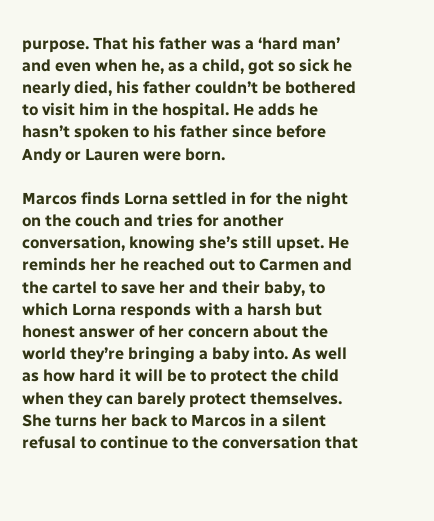purpose. That his father was a ‘hard man’ and even when he, as a child, got so sick he nearly died, his father couldn’t be bothered to visit him in the hospital. He adds he hasn’t spoken to his father since before Andy or Lauren were born.

Marcos finds Lorna settled in for the night on the couch and tries for another conversation, knowing she’s still upset. He reminds her he reached out to Carmen and the cartel to save her and their baby, to which Lorna responds with a harsh but honest answer of her concern about the world they’re bringing a baby into. As well as how hard it will be to protect the child when they can barely protect themselves. She turns her back to Marcos in a silent refusal to continue to the conversation that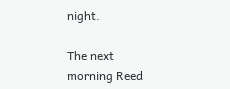night.

The next morning Reed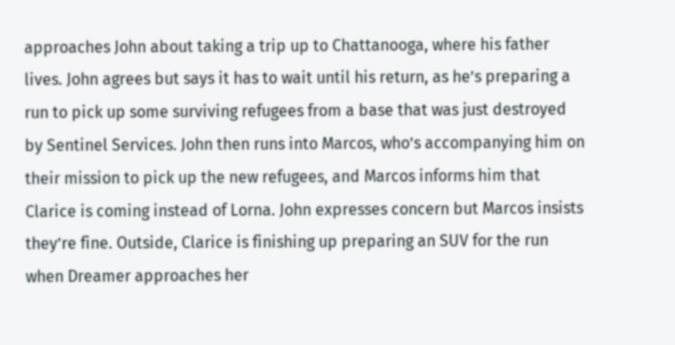approaches John about taking a trip up to Chattanooga, where his father lives. John agrees but says it has to wait until his return, as he’s preparing a run to pick up some surviving refugees from a base that was just destroyed by Sentinel Services. John then runs into Marcos, who’s accompanying him on their mission to pick up the new refugees, and Marcos informs him that Clarice is coming instead of Lorna. John expresses concern but Marcos insists they’re fine. Outside, Clarice is finishing up preparing an SUV for the run when Dreamer approaches her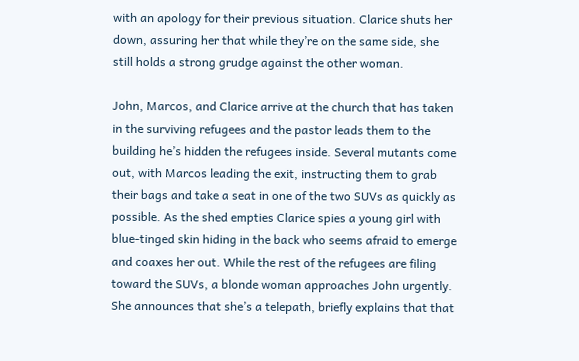with an apology for their previous situation. Clarice shuts her down, assuring her that while they’re on the same side, she still holds a strong grudge against the other woman.

John, Marcos, and Clarice arrive at the church that has taken in the surviving refugees and the pastor leads them to the building he’s hidden the refugees inside. Several mutants come out, with Marcos leading the exit, instructing them to grab their bags and take a seat in one of the two SUVs as quickly as possible. As the shed empties Clarice spies a young girl with blue-tinged skin hiding in the back who seems afraid to emerge and coaxes her out. While the rest of the refugees are filing toward the SUVs, a blonde woman approaches John urgently. She announces that she’s a telepath, briefly explains that that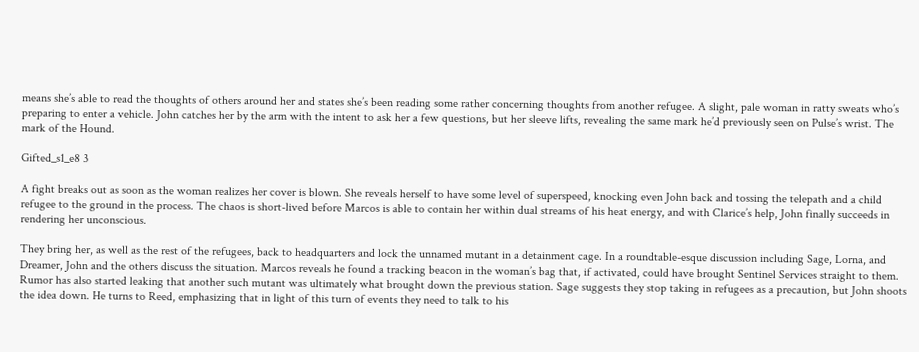means she’s able to read the thoughts of others around her and states she’s been reading some rather concerning thoughts from another refugee. A slight, pale woman in ratty sweats who’s preparing to enter a vehicle. John catches her by the arm with the intent to ask her a few questions, but her sleeve lifts, revealing the same mark he’d previously seen on Pulse’s wrist. The mark of the Hound.

Gifted_s1_e8 3

A fight breaks out as soon as the woman realizes her cover is blown. She reveals herself to have some level of superspeed, knocking even John back and tossing the telepath and a child refugee to the ground in the process. The chaos is short-lived before Marcos is able to contain her within dual streams of his heat energy, and with Clarice’s help, John finally succeeds in rendering her unconscious.

They bring her, as well as the rest of the refugees, back to headquarters and lock the unnamed mutant in a detainment cage. In a roundtable-esque discussion including Sage, Lorna, and Dreamer, John and the others discuss the situation. Marcos reveals he found a tracking beacon in the woman’s bag that, if activated, could have brought Sentinel Services straight to them. Rumor has also started leaking that another such mutant was ultimately what brought down the previous station. Sage suggests they stop taking in refugees as a precaution, but John shoots the idea down. He turns to Reed, emphasizing that in light of this turn of events they need to talk to his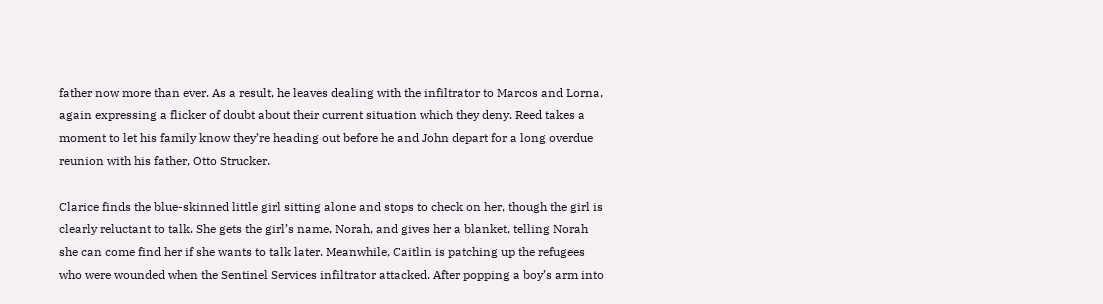father now more than ever. As a result, he leaves dealing with the infiltrator to Marcos and Lorna, again expressing a flicker of doubt about their current situation which they deny. Reed takes a moment to let his family know they’re heading out before he and John depart for a long overdue reunion with his father, Otto Strucker.

Clarice finds the blue-skinned little girl sitting alone and stops to check on her, though the girl is clearly reluctant to talk. She gets the girl’s name, Norah, and gives her a blanket, telling Norah she can come find her if she wants to talk later. Meanwhile, Caitlin is patching up the refugees who were wounded when the Sentinel Services infiltrator attacked. After popping a boy’s arm into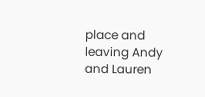place and leaving Andy and Lauren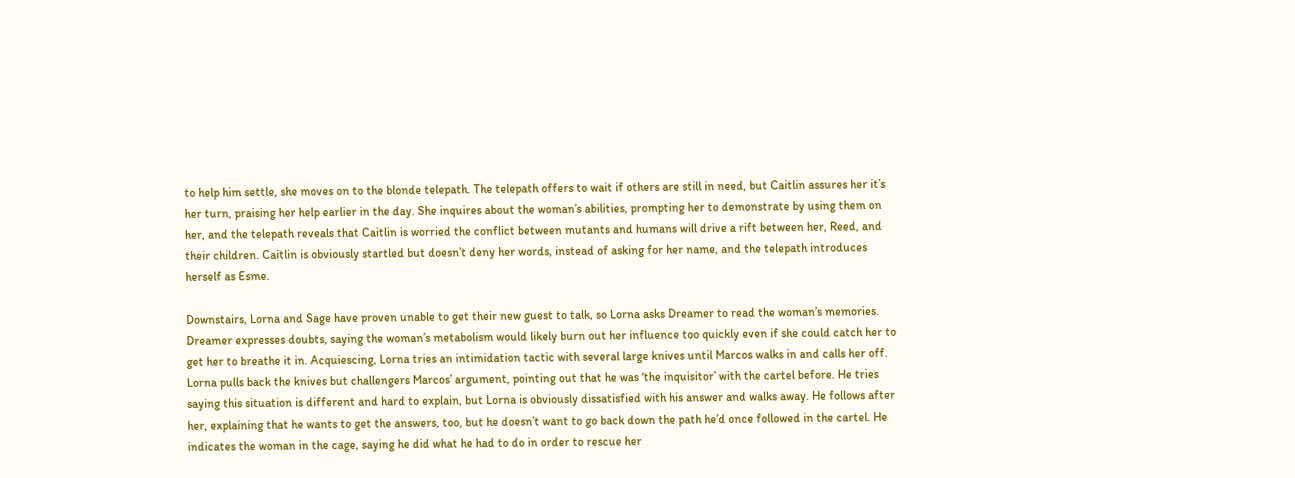to help him settle, she moves on to the blonde telepath. The telepath offers to wait if others are still in need, but Caitlin assures her it’s her turn, praising her help earlier in the day. She inquires about the woman’s abilities, prompting her to demonstrate by using them on her, and the telepath reveals that Caitlin is worried the conflict between mutants and humans will drive a rift between her, Reed, and their children. Caitlin is obviously startled but doesn’t deny her words, instead of asking for her name, and the telepath introduces herself as Esme.

Downstairs, Lorna and Sage have proven unable to get their new guest to talk, so Lorna asks Dreamer to read the woman’s memories. Dreamer expresses doubts, saying the woman’s metabolism would likely burn out her influence too quickly even if she could catch her to get her to breathe it in. Acquiescing, Lorna tries an intimidation tactic with several large knives until Marcos walks in and calls her off. Lorna pulls back the knives but challengers Marcos’ argument, pointing out that he was ‘the inquisitor’ with the cartel before. He tries saying this situation is different and hard to explain, but Lorna is obviously dissatisfied with his answer and walks away. He follows after her, explaining that he wants to get the answers, too, but he doesn’t want to go back down the path he’d once followed in the cartel. He indicates the woman in the cage, saying he did what he had to do in order to rescue her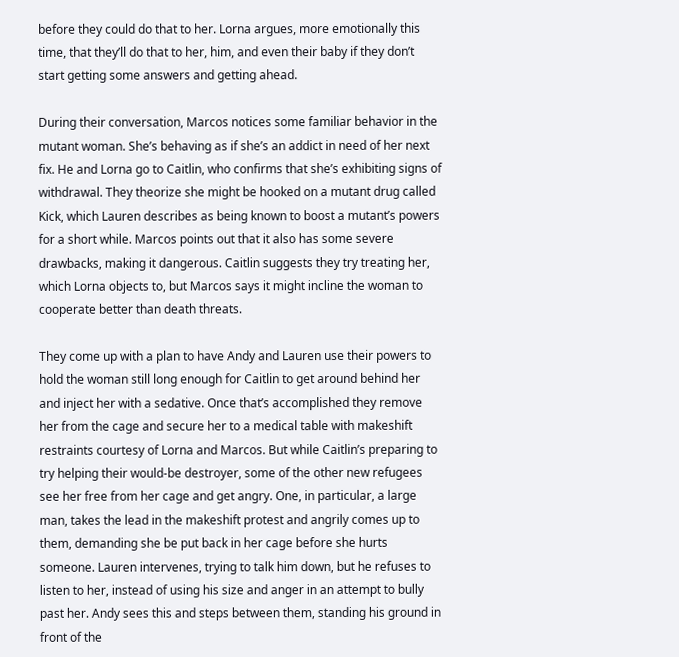before they could do that to her. Lorna argues, more emotionally this time, that they’ll do that to her, him, and even their baby if they don’t start getting some answers and getting ahead.

During their conversation, Marcos notices some familiar behavior in the mutant woman. She’s behaving as if she’s an addict in need of her next fix. He and Lorna go to Caitlin, who confirms that she’s exhibiting signs of withdrawal. They theorize she might be hooked on a mutant drug called Kick, which Lauren describes as being known to boost a mutant’s powers for a short while. Marcos points out that it also has some severe drawbacks, making it dangerous. Caitlin suggests they try treating her, which Lorna objects to, but Marcos says it might incline the woman to cooperate better than death threats.

They come up with a plan to have Andy and Lauren use their powers to hold the woman still long enough for Caitlin to get around behind her and inject her with a sedative. Once that’s accomplished they remove her from the cage and secure her to a medical table with makeshift restraints courtesy of Lorna and Marcos. But while Caitlin’s preparing to try helping their would-be destroyer, some of the other new refugees see her free from her cage and get angry. One, in particular, a large man, takes the lead in the makeshift protest and angrily comes up to them, demanding she be put back in her cage before she hurts someone. Lauren intervenes, trying to talk him down, but he refuses to listen to her, instead of using his size and anger in an attempt to bully past her. Andy sees this and steps between them, standing his ground in front of the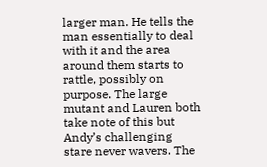larger man. He tells the man essentially to deal with it and the area around them starts to rattle, possibly on purpose. The large mutant and Lauren both take note of this but Andy’s challenging stare never wavers. The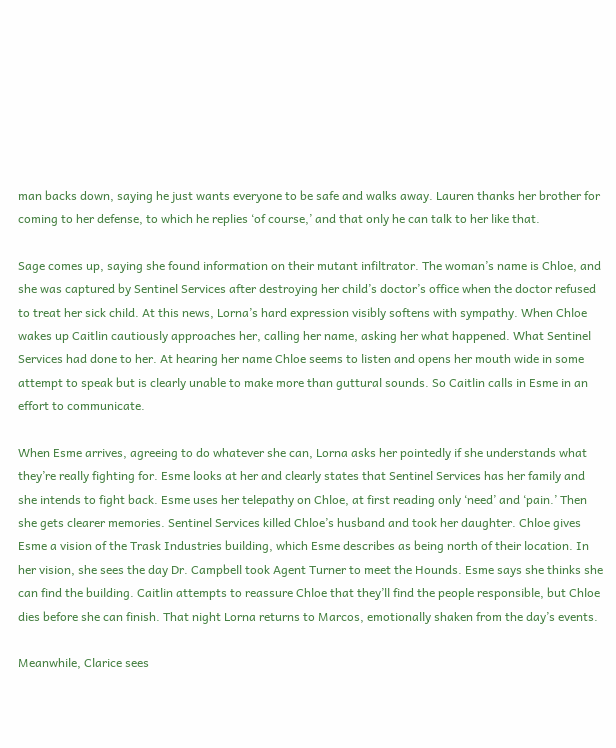man backs down, saying he just wants everyone to be safe and walks away. Lauren thanks her brother for coming to her defense, to which he replies ‘of course,’ and that only he can talk to her like that.

Sage comes up, saying she found information on their mutant infiltrator. The woman’s name is Chloe, and she was captured by Sentinel Services after destroying her child’s doctor’s office when the doctor refused to treat her sick child. At this news, Lorna’s hard expression visibly softens with sympathy. When Chloe wakes up Caitlin cautiously approaches her, calling her name, asking her what happened. What Sentinel Services had done to her. At hearing her name Chloe seems to listen and opens her mouth wide in some attempt to speak but is clearly unable to make more than guttural sounds. So Caitlin calls in Esme in an effort to communicate.

When Esme arrives, agreeing to do whatever she can, Lorna asks her pointedly if she understands what they’re really fighting for. Esme looks at her and clearly states that Sentinel Services has her family and she intends to fight back. Esme uses her telepathy on Chloe, at first reading only ‘need’ and ‘pain.’ Then she gets clearer memories. Sentinel Services killed Chloe’s husband and took her daughter. Chloe gives Esme a vision of the Trask Industries building, which Esme describes as being north of their location. In her vision, she sees the day Dr. Campbell took Agent Turner to meet the Hounds. Esme says she thinks she can find the building. Caitlin attempts to reassure Chloe that they’ll find the people responsible, but Chloe dies before she can finish. That night Lorna returns to Marcos, emotionally shaken from the day’s events.

Meanwhile, Clarice sees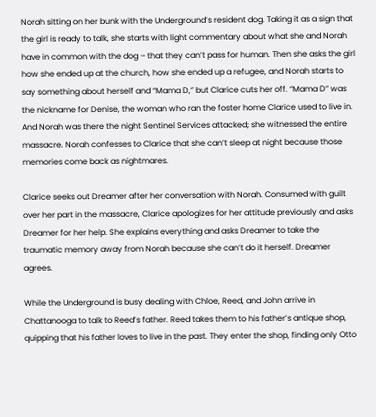Norah sitting on her bunk with the Underground’s resident dog. Taking it as a sign that the girl is ready to talk, she starts with light commentary about what she and Norah have in common with the dog – that they can’t pass for human. Then she asks the girl how she ended up at the church, how she ended up a refugee, and Norah starts to say something about herself and “Mama D,” but Clarice cuts her off. “Mama D” was the nickname for Denise, the woman who ran the foster home Clarice used to live in. And Norah was there the night Sentinel Services attacked; she witnessed the entire massacre. Norah confesses to Clarice that she can’t sleep at night because those memories come back as nightmares.

Clarice seeks out Dreamer after her conversation with Norah. Consumed with guilt over her part in the massacre, Clarice apologizes for her attitude previously and asks Dreamer for her help. She explains everything and asks Dreamer to take the traumatic memory away from Norah because she can’t do it herself. Dreamer agrees.

While the Underground is busy dealing with Chloe, Reed, and John arrive in Chattanooga to talk to Reed’s father. Reed takes them to his father’s antique shop, quipping that his father loves to live in the past. They enter the shop, finding only Otto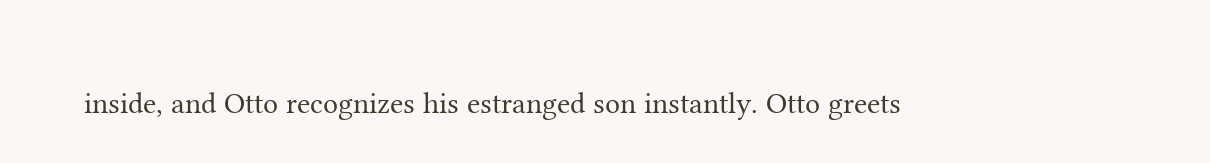inside, and Otto recognizes his estranged son instantly. Otto greets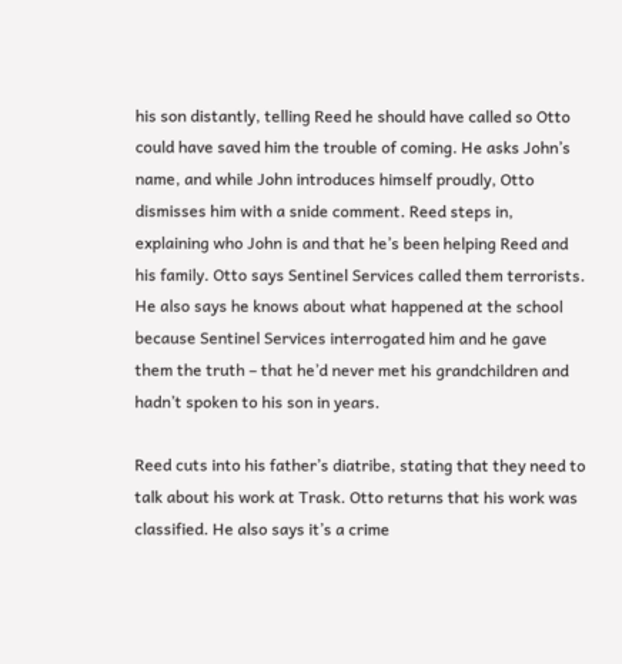his son distantly, telling Reed he should have called so Otto could have saved him the trouble of coming. He asks John’s name, and while John introduces himself proudly, Otto dismisses him with a snide comment. Reed steps in, explaining who John is and that he’s been helping Reed and his family. Otto says Sentinel Services called them terrorists. He also says he knows about what happened at the school because Sentinel Services interrogated him and he gave them the truth – that he’d never met his grandchildren and hadn’t spoken to his son in years.

Reed cuts into his father’s diatribe, stating that they need to talk about his work at Trask. Otto returns that his work was classified. He also says it’s a crime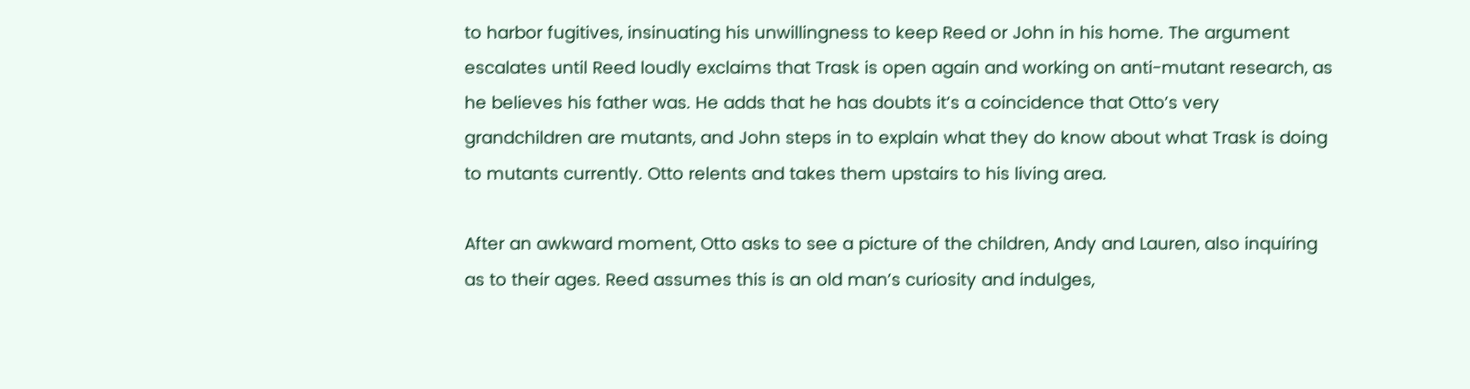to harbor fugitives, insinuating his unwillingness to keep Reed or John in his home. The argument escalates until Reed loudly exclaims that Trask is open again and working on anti-mutant research, as he believes his father was. He adds that he has doubts it’s a coincidence that Otto’s very grandchildren are mutants, and John steps in to explain what they do know about what Trask is doing to mutants currently. Otto relents and takes them upstairs to his living area.

After an awkward moment, Otto asks to see a picture of the children, Andy and Lauren, also inquiring as to their ages. Reed assumes this is an old man’s curiosity and indulges,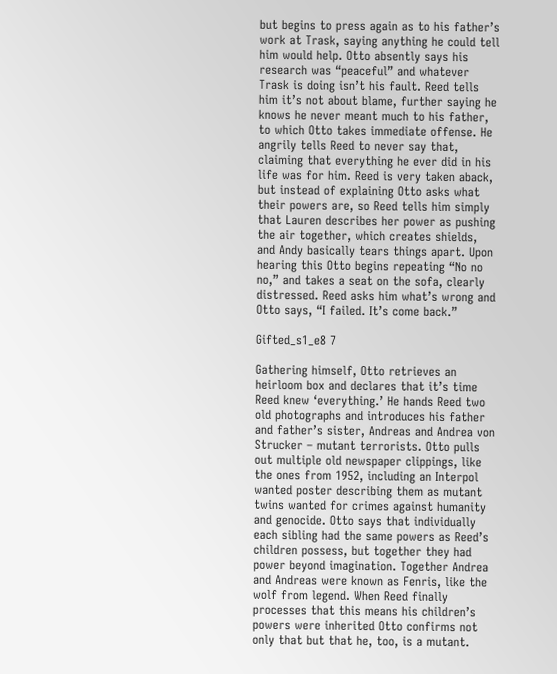but begins to press again as to his father’s work at Trask, saying anything he could tell him would help. Otto absently says his research was “peaceful” and whatever Trask is doing isn’t his fault. Reed tells him it’s not about blame, further saying he knows he never meant much to his father, to which Otto takes immediate offense. He angrily tells Reed to never say that, claiming that everything he ever did in his life was for him. Reed is very taken aback, but instead of explaining Otto asks what their powers are, so Reed tells him simply that Lauren describes her power as pushing the air together, which creates shields, and Andy basically tears things apart. Upon hearing this Otto begins repeating “No no no,” and takes a seat on the sofa, clearly distressed. Reed asks him what’s wrong and Otto says, “I failed. It’s come back.”

Gifted_s1_e8 7

Gathering himself, Otto retrieves an heirloom box and declares that it’s time Reed knew ‘everything.’ He hands Reed two old photographs and introduces his father and father’s sister, Andreas and Andrea von Strucker – mutant terrorists. Otto pulls out multiple old newspaper clippings, like the ones from 1952, including an Interpol wanted poster describing them as mutant twins wanted for crimes against humanity and genocide. Otto says that individually each sibling had the same powers as Reed’s children possess, but together they had power beyond imagination. Together Andrea and Andreas were known as Fenris, like the wolf from legend. When Reed finally processes that this means his children’s powers were inherited Otto confirms not only that but that he, too, is a mutant.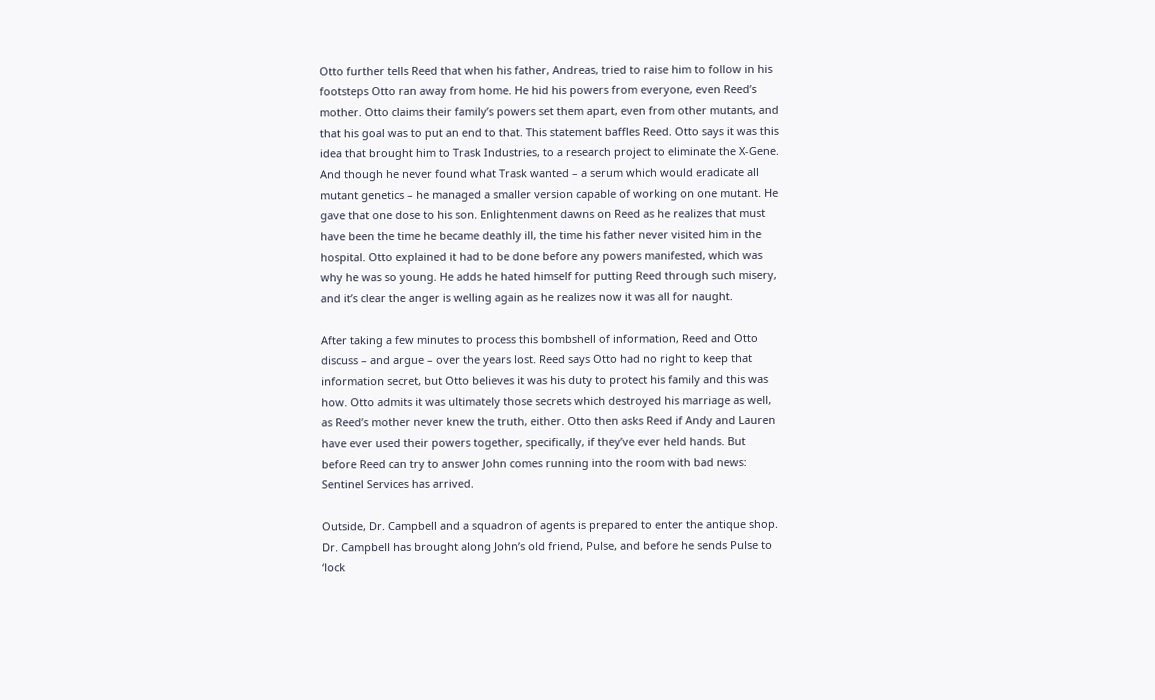Otto further tells Reed that when his father, Andreas, tried to raise him to follow in his footsteps Otto ran away from home. He hid his powers from everyone, even Reed’s mother. Otto claims their family’s powers set them apart, even from other mutants, and that his goal was to put an end to that. This statement baffles Reed. Otto says it was this idea that brought him to Trask Industries, to a research project to eliminate the X-Gene. And though he never found what Trask wanted – a serum which would eradicate all mutant genetics – he managed a smaller version capable of working on one mutant. He gave that one dose to his son. Enlightenment dawns on Reed as he realizes that must have been the time he became deathly ill, the time his father never visited him in the hospital. Otto explained it had to be done before any powers manifested, which was why he was so young. He adds he hated himself for putting Reed through such misery, and it’s clear the anger is welling again as he realizes now it was all for naught.

After taking a few minutes to process this bombshell of information, Reed and Otto discuss – and argue – over the years lost. Reed says Otto had no right to keep that information secret, but Otto believes it was his duty to protect his family and this was how. Otto admits it was ultimately those secrets which destroyed his marriage as well, as Reed’s mother never knew the truth, either. Otto then asks Reed if Andy and Lauren have ever used their powers together, specifically, if they’ve ever held hands. But before Reed can try to answer John comes running into the room with bad news: Sentinel Services has arrived.

Outside, Dr. Campbell and a squadron of agents is prepared to enter the antique shop. Dr. Campbell has brought along John’s old friend, Pulse, and before he sends Pulse to ‘lock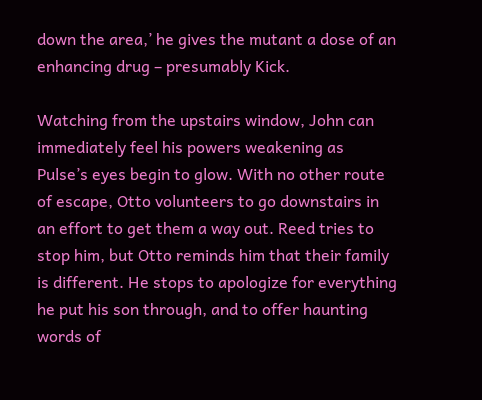down the area,’ he gives the mutant a dose of an enhancing drug – presumably Kick.

Watching from the upstairs window, John can immediately feel his powers weakening as Pulse’s eyes begin to glow. With no other route of escape, Otto volunteers to go downstairs in an effort to get them a way out. Reed tries to stop him, but Otto reminds him that their family is different. He stops to apologize for everything he put his son through, and to offer haunting words of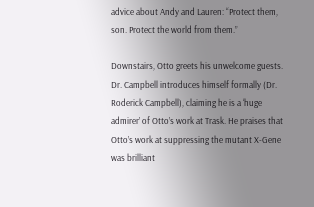advice about Andy and Lauren: “Protect them, son. Protect the world from them.”

Downstairs, Otto greets his unwelcome guests. Dr. Campbell introduces himself formally (Dr. Roderick Campbell), claiming he is a ‘huge admirer’ of Otto’s work at Trask. He praises that Otto’s work at suppressing the mutant X-Gene was brilliant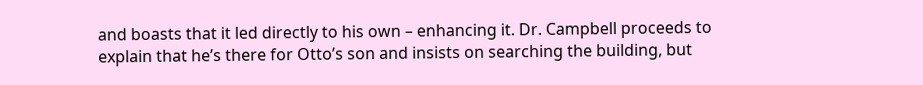and boasts that it led directly to his own – enhancing it. Dr. Campbell proceeds to explain that he’s there for Otto’s son and insists on searching the building, but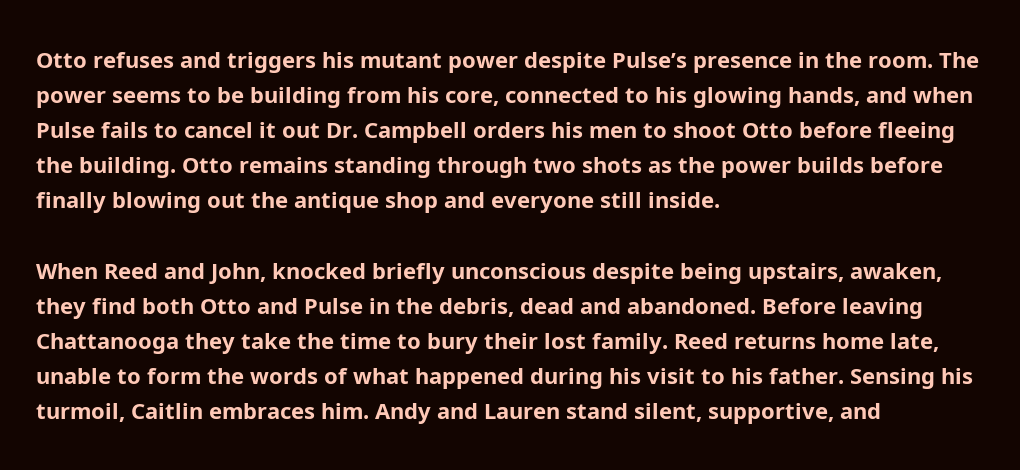Otto refuses and triggers his mutant power despite Pulse’s presence in the room. The power seems to be building from his core, connected to his glowing hands, and when Pulse fails to cancel it out Dr. Campbell orders his men to shoot Otto before fleeing the building. Otto remains standing through two shots as the power builds before finally blowing out the antique shop and everyone still inside.

When Reed and John, knocked briefly unconscious despite being upstairs, awaken, they find both Otto and Pulse in the debris, dead and abandoned. Before leaving Chattanooga they take the time to bury their lost family. Reed returns home late, unable to form the words of what happened during his visit to his father. Sensing his turmoil, Caitlin embraces him. Andy and Lauren stand silent, supportive, and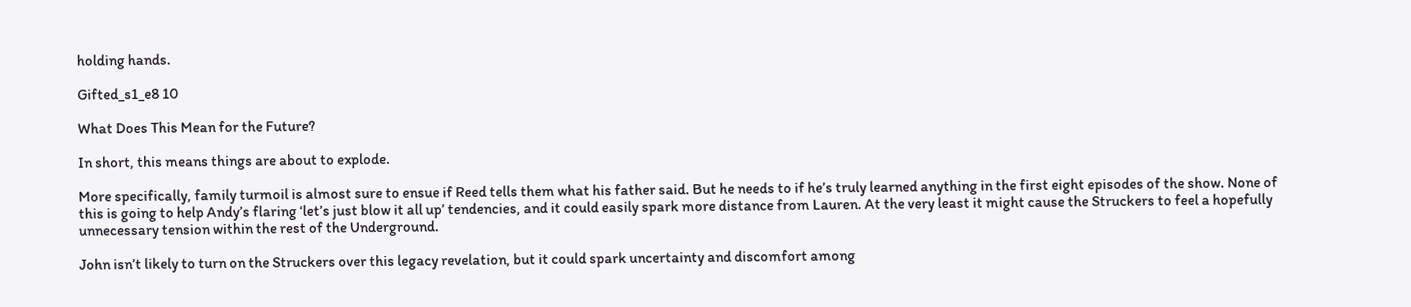holding hands.

Gifted_s1_e8 10

What Does This Mean for the Future?

In short, this means things are about to explode.

More specifically, family turmoil is almost sure to ensue if Reed tells them what his father said. But he needs to if he’s truly learned anything in the first eight episodes of the show. None of this is going to help Andy’s flaring ‘let’s just blow it all up’ tendencies, and it could easily spark more distance from Lauren. At the very least it might cause the Struckers to feel a hopefully unnecessary tension within the rest of the Underground.

John isn’t likely to turn on the Struckers over this legacy revelation, but it could spark uncertainty and discomfort among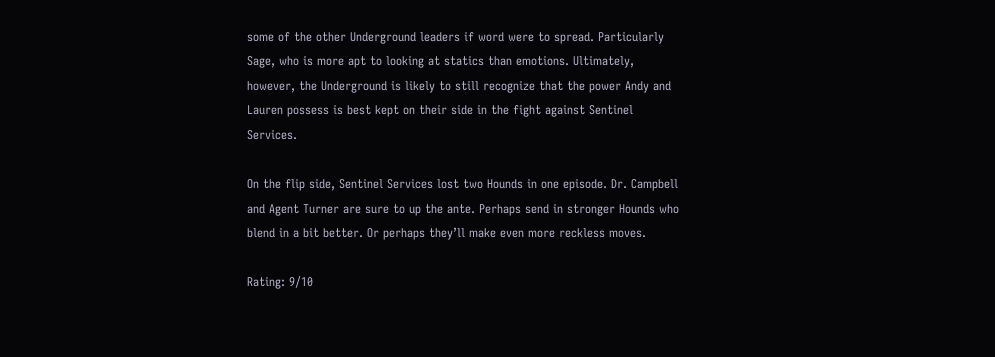some of the other Underground leaders if word were to spread. Particularly Sage, who is more apt to looking at statics than emotions. Ultimately, however, the Underground is likely to still recognize that the power Andy and Lauren possess is best kept on their side in the fight against Sentinel Services.

On the flip side, Sentinel Services lost two Hounds in one episode. Dr. Campbell and Agent Turner are sure to up the ante. Perhaps send in stronger Hounds who blend in a bit better. Or perhaps they’ll make even more reckless moves.

Rating: 9/10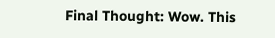Final Thought: Wow. This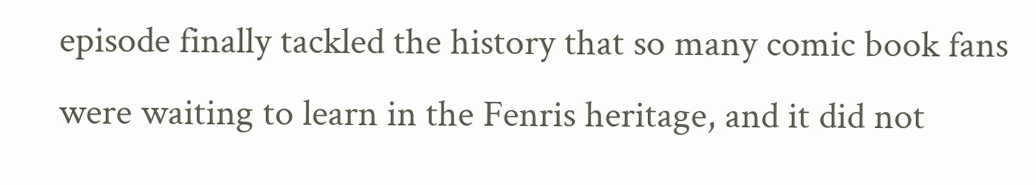episode finally tackled the history that so many comic book fans were waiting to learn in the Fenris heritage, and it did not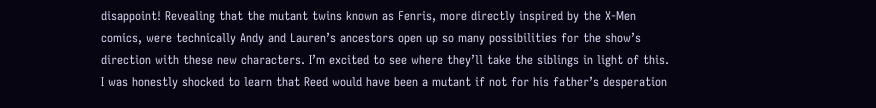disappoint! Revealing that the mutant twins known as Fenris, more directly inspired by the X-Men comics, were technically Andy and Lauren’s ancestors open up so many possibilities for the show’s direction with these new characters. I’m excited to see where they’ll take the siblings in light of this. I was honestly shocked to learn that Reed would have been a mutant if not for his father’s desperation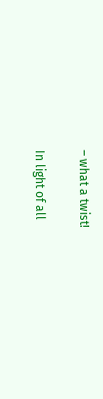– what a twist!

In light of all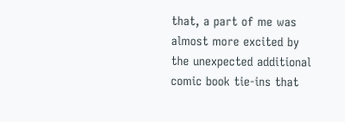that, a part of me was almost more excited by the unexpected additional comic book tie-ins that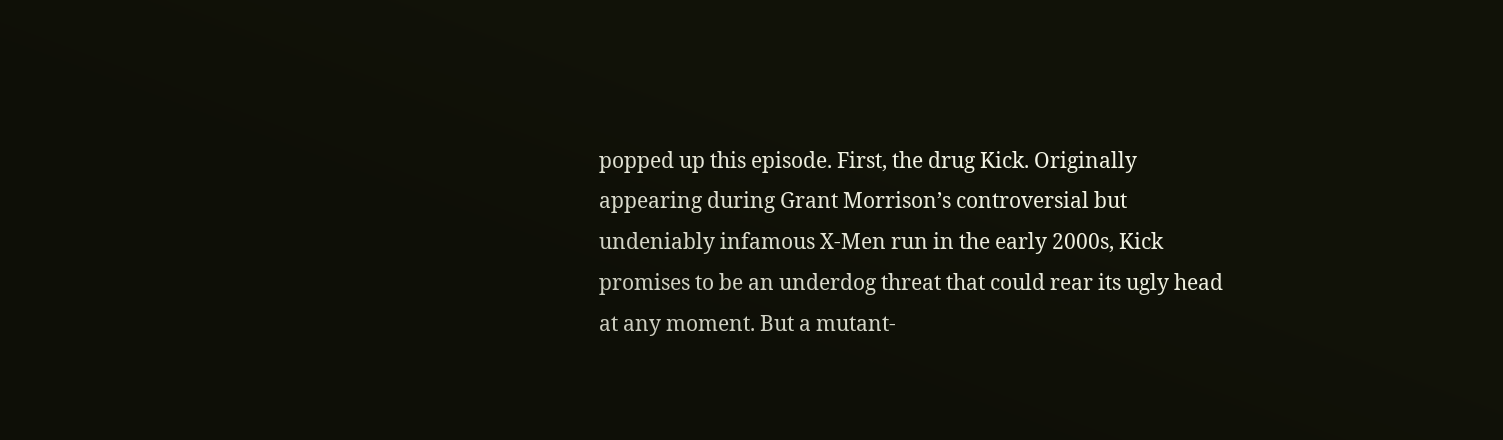popped up this episode. First, the drug Kick. Originally appearing during Grant Morrison’s controversial but undeniably infamous X-Men run in the early 2000s, Kick promises to be an underdog threat that could rear its ugly head at any moment. But a mutant-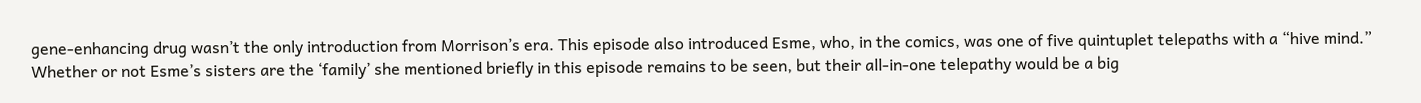gene-enhancing drug wasn’t the only introduction from Morrison’s era. This episode also introduced Esme, who, in the comics, was one of five quintuplet telepaths with a “hive mind.” Whether or not Esme’s sisters are the ‘family’ she mentioned briefly in this episode remains to be seen, but their all-in-one telepathy would be a big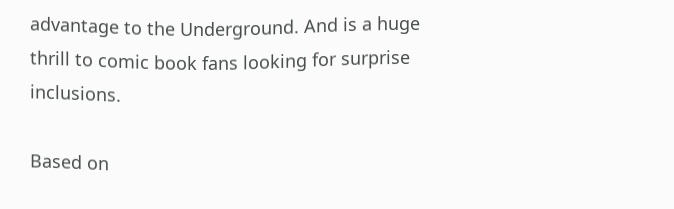advantage to the Underground. And is a huge thrill to comic book fans looking for surprise inclusions.

Based on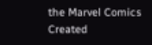the Marvel Comics Created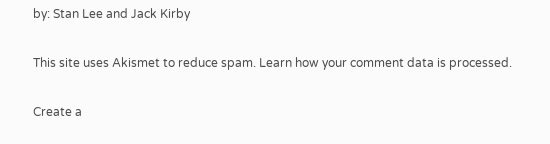by: Stan Lee and Jack Kirby

This site uses Akismet to reduce spam. Learn how your comment data is processed.

Create a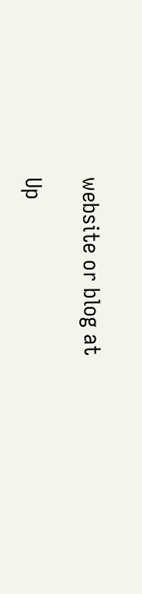website or blog at

Up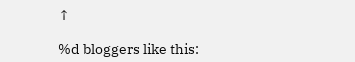↑

%d bloggers like this: